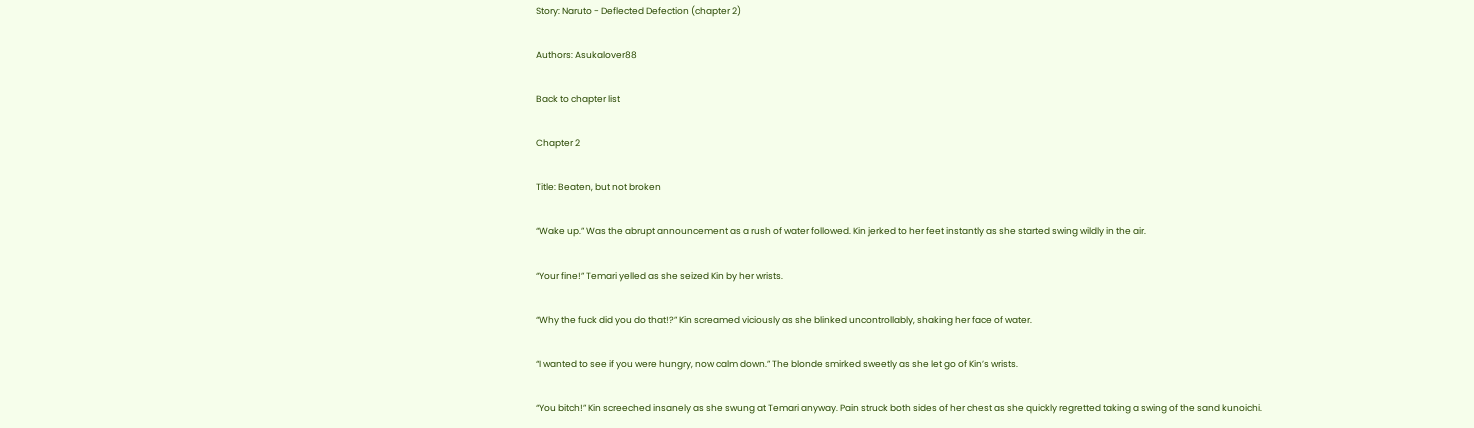Story: Naruto - Deflected Defection (chapter 2)

Authors: Asukalover88

Back to chapter list

Chapter 2

Title: Beaten, but not broken

“Wake up.” Was the abrupt announcement as a rush of water followed. Kin jerked to her feet instantly as she started swing wildly in the air.

“Your fine!” Temari yelled as she seized Kin by her wrists.

“Why the fuck did you do that!?” Kin screamed viciously as she blinked uncontrollably, shaking her face of water.

“I wanted to see if you were hungry, now calm down.” The blonde smirked sweetly as she let go of Kin’s wrists.

“You bitch!” Kin screeched insanely as she swung at Temari anyway. Pain struck both sides of her chest as she quickly regretted taking a swing of the sand kunoichi.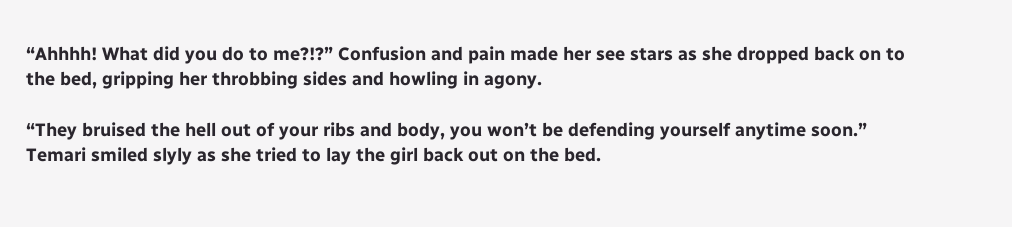“Ahhhh! What did you do to me?!?” Confusion and pain made her see stars as she dropped back on to the bed, gripping her throbbing sides and howling in agony.

“They bruised the hell out of your ribs and body, you won’t be defending yourself anytime soon.” Temari smiled slyly as she tried to lay the girl back out on the bed.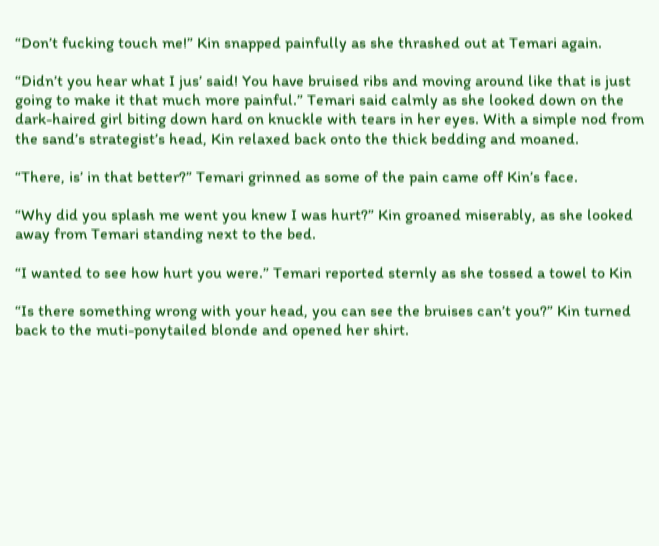“Don’t fucking touch me!” Kin snapped painfully as she thrashed out at Temari again.

“Didn’t you hear what I jus’ said! You have bruised ribs and moving around like that is just going to make it that much more painful.” Temari said calmly as she looked down on the dark-haired girl biting down hard on knuckle with tears in her eyes. With a simple nod from the sand’s strategist’s head, Kin relaxed back onto the thick bedding and moaned.

“There, is’ in that better?” Temari grinned as some of the pain came off Kin’s face.

“Why did you splash me went you knew I was hurt?” Kin groaned miserably, as she looked away from Temari standing next to the bed.

“I wanted to see how hurt you were.” Temari reported sternly as she tossed a towel to Kin

“Is there something wrong with your head, you can see the bruises can’t you?” Kin turned back to the muti-ponytailed blonde and opened her shirt.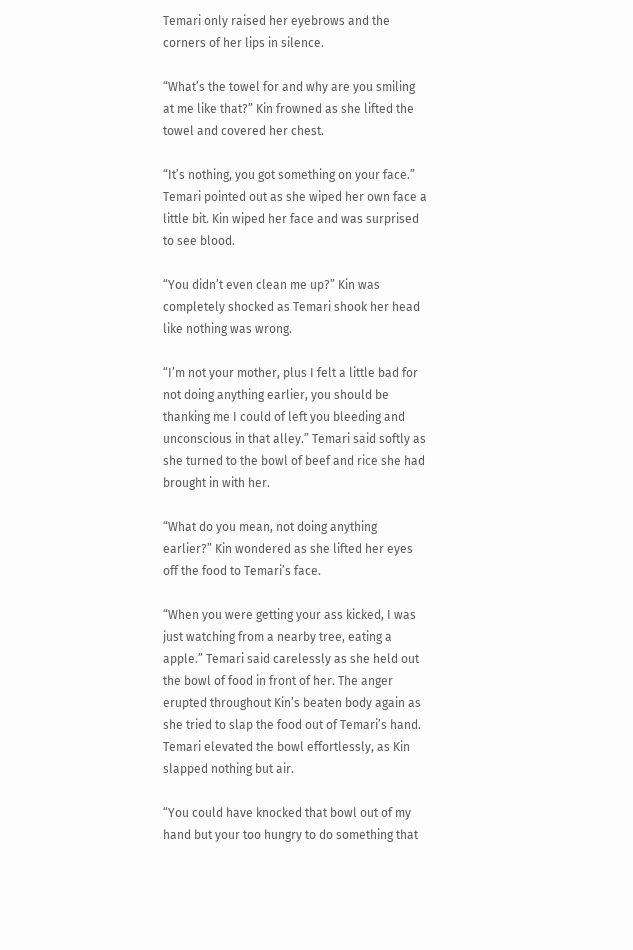Temari only raised her eyebrows and the corners of her lips in silence.

“What’s the towel for and why are you smiling at me like that?” Kin frowned as she lifted the towel and covered her chest.

“It’s nothing, you got something on your face.” Temari pointed out as she wiped her own face a little bit. Kin wiped her face and was surprised to see blood.

“You didn’t even clean me up?” Kin was completely shocked as Temari shook her head like nothing was wrong.

“I’m not your mother, plus I felt a little bad for not doing anything earlier, you should be thanking me I could of left you bleeding and unconscious in that alley.” Temari said softly as she turned to the bowl of beef and rice she had brought in with her.

“What do you mean, not doing anything earlier?” Kin wondered as she lifted her eyes off the food to Temari’s face.

“When you were getting your ass kicked, I was just watching from a nearby tree, eating a apple.” Temari said carelessly as she held out the bowl of food in front of her. The anger erupted throughout Kin’s beaten body again as she tried to slap the food out of Temari’s hand. Temari elevated the bowl effortlessly, as Kin slapped nothing but air.

“You could have knocked that bowl out of my hand but your too hungry to do something that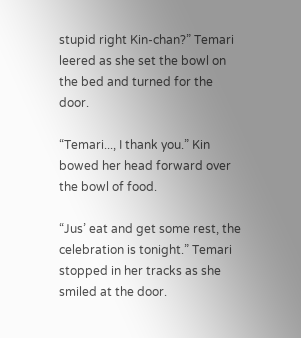stupid right Kin-chan?” Temari leered as she set the bowl on the bed and turned for the door.

“Temari..., I thank you.” Kin bowed her head forward over the bowl of food.

“Jus’ eat and get some rest, the celebration is tonight.” Temari stopped in her tracks as she smiled at the door.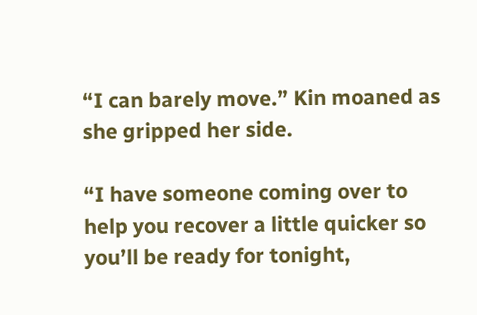“I can barely move.” Kin moaned as she gripped her side.

“I have someone coming over to help you recover a little quicker so you’ll be ready for tonight,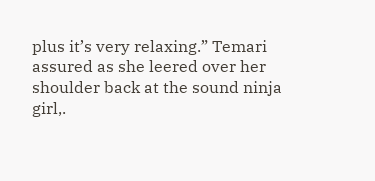plus it’s very relaxing.” Temari assured as she leered over her shoulder back at the sound ninja girl,.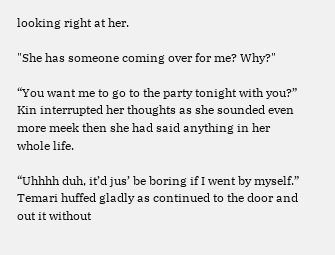looking right at her.

"She has someone coming over for me? Why?"

“You want me to go to the party tonight with you?” Kin interrupted her thoughts as she sounded even more meek then she had said anything in her whole life.

“Uhhhh duh, it’d jus’ be boring if I went by myself.” Temari huffed gladly as continued to the door and out it without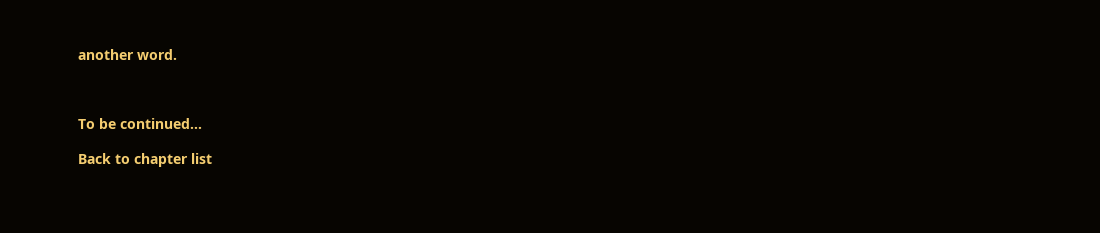another word.



To be continued...

Back to chapter list